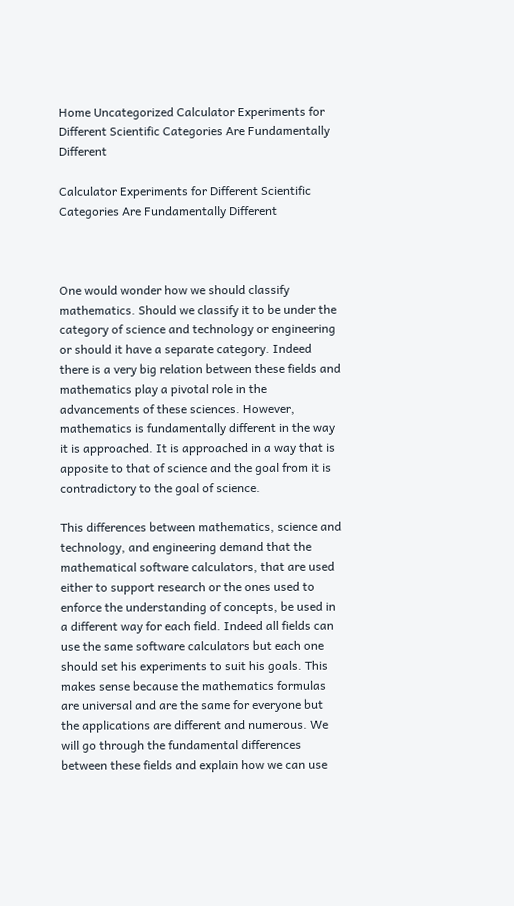Home Uncategorized Calculator Experiments for Different Scientific Categories Are Fundamentally Different

Calculator Experiments for Different Scientific Categories Are Fundamentally Different



One would wonder how we should classify mathematics. Should we classify it to be under the category of science and technology or engineering or should it have a separate category. Indeed there is a very big relation between these fields and mathematics play a pivotal role in the advancements of these sciences. However, mathematics is fundamentally different in the way it is approached. It is approached in a way that is apposite to that of science and the goal from it is contradictory to the goal of science.

This differences between mathematics, science and technology, and engineering demand that the mathematical software calculators, that are used either to support research or the ones used to enforce the understanding of concepts, be used in a different way for each field. Indeed all fields can use the same software calculators but each one should set his experiments to suit his goals. This makes sense because the mathematics formulas are universal and are the same for everyone but the applications are different and numerous. We will go through the fundamental differences between these fields and explain how we can use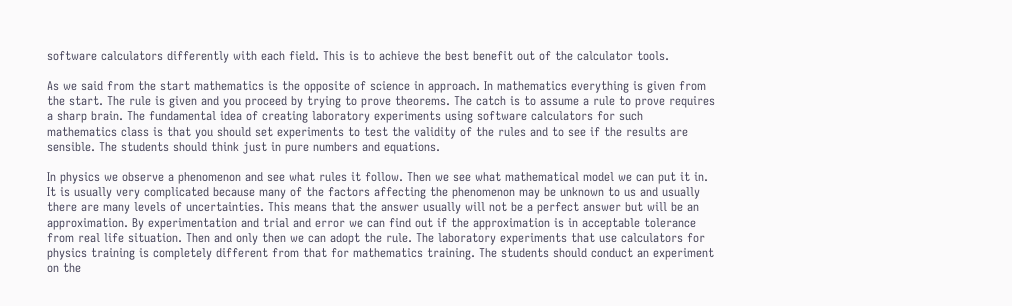software calculators differently with each field. This is to achieve the best benefit out of the calculator tools.

As we said from the start mathematics is the opposite of science in approach. In mathematics everything is given from the start. The rule is given and you proceed by trying to prove theorems. The catch is to assume a rule to prove requires a sharp brain. The fundamental idea of creating laboratory experiments using software calculators for such mathematics class is that you should set experiments to test the validity of the rules and to see if the results are sensible. The students should think just in pure numbers and equations.

In physics we observe a phenomenon and see what rules it follow. Then we see what mathematical model we can put it in. It is usually very complicated because many of the factors affecting the phenomenon may be unknown to us and usually there are many levels of uncertainties. This means that the answer usually will not be a perfect answer but will be an approximation. By experimentation and trial and error we can find out if the approximation is in acceptable tolerance from real life situation. Then and only then we can adopt the rule. The laboratory experiments that use calculators for physics training is completely different from that for mathematics training. The students should conduct an experiment on the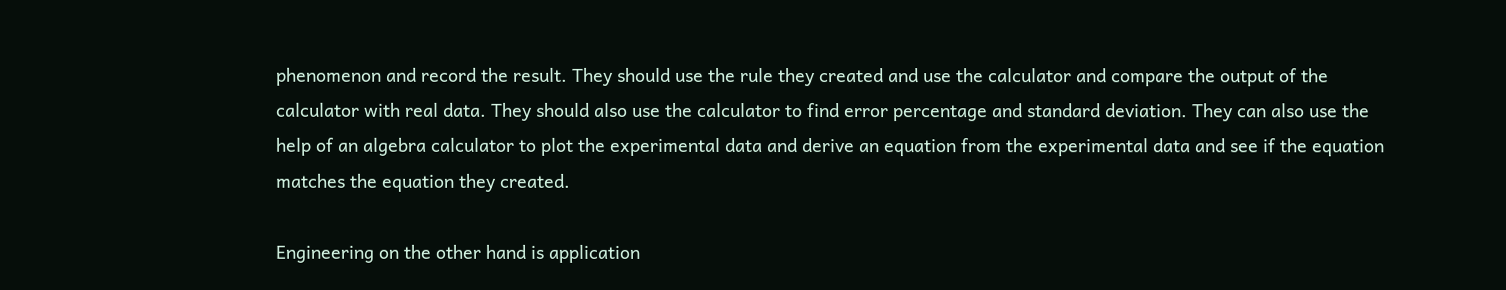phenomenon and record the result. They should use the rule they created and use the calculator and compare the output of the calculator with real data. They should also use the calculator to find error percentage and standard deviation. They can also use the help of an algebra calculator to plot the experimental data and derive an equation from the experimental data and see if the equation matches the equation they created.

Engineering on the other hand is application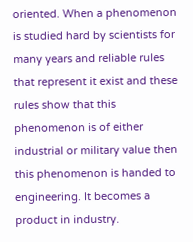oriented. When a phenomenon is studied hard by scientists for many years and reliable rules that represent it exist and these rules show that this phenomenon is of either industrial or military value then this phenomenon is handed to engineering. It becomes a product in industry.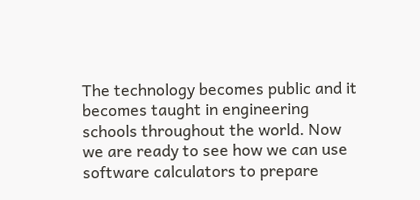The technology becomes public and it becomes taught in engineering schools throughout the world. Now we are ready to see how we can use software calculators to prepare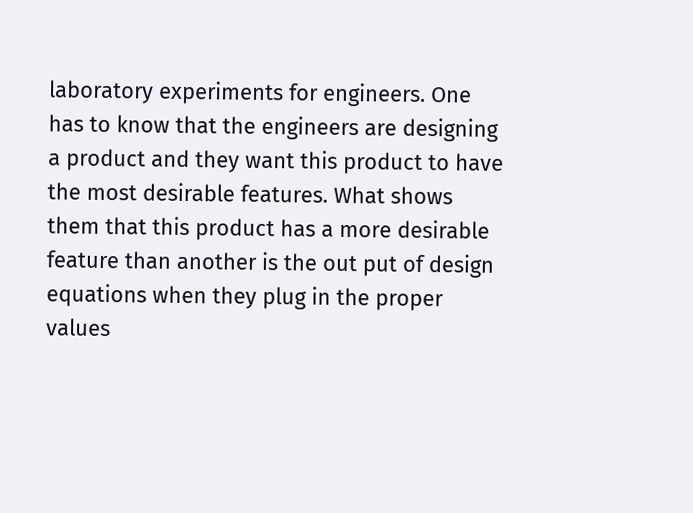laboratory experiments for engineers. One has to know that the engineers are designing a product and they want this product to have the most desirable features. What shows them that this product has a more desirable feature than another is the out put of design equations when they plug in the proper values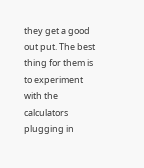they get a good out put. The best thing for them is to experiment with the calculators plugging in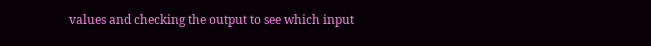values and checking the output to see which input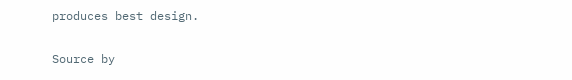produces best design.


Source by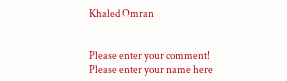Khaled Omran


Please enter your comment!
Please enter your name here